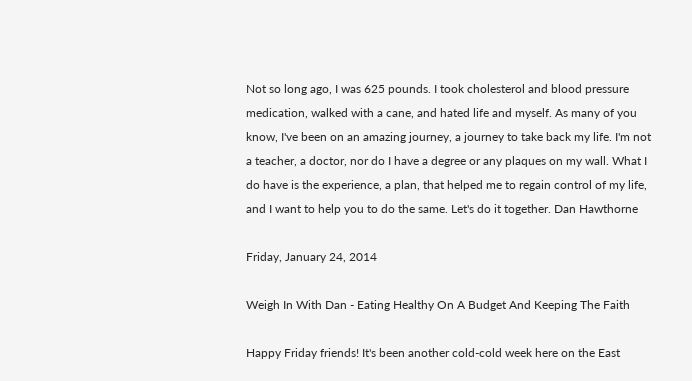Not so long ago, I was 625 pounds. I took cholesterol and blood pressure medication, walked with a cane, and hated life and myself. As many of you know, I've been on an amazing journey, a journey to take back my life. I'm not a teacher, a doctor, nor do I have a degree or any plaques on my wall. What I do have is the experience, a plan, that helped me to regain control of my life, and I want to help you to do the same. Let's do it together. Dan Hawthorne

Friday, January 24, 2014

Weigh In With Dan - Eating Healthy On A Budget And Keeping The Faith

Happy Friday friends! It's been another cold-cold week here on the East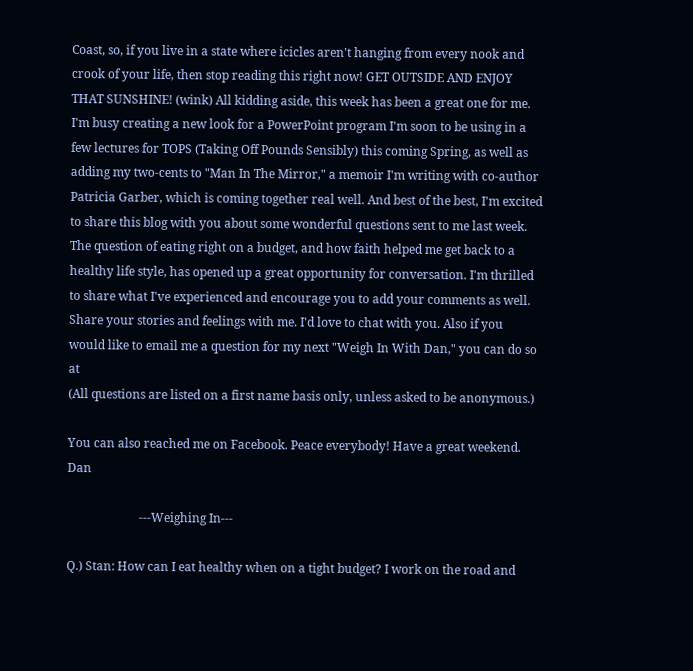Coast, so, if you live in a state where icicles aren't hanging from every nook and crook of your life, then stop reading this right now! GET OUTSIDE AND ENJOY THAT SUNSHINE! (wink) All kidding aside, this week has been a great one for me. I'm busy creating a new look for a PowerPoint program I'm soon to be using in a few lectures for TOPS (Taking Off Pounds Sensibly) this coming Spring, as well as adding my two-cents to "Man In The Mirror," a memoir I'm writing with co-author Patricia Garber, which is coming together real well. And best of the best, I'm excited to share this blog with you about some wonderful questions sent to me last week. The question of eating right on a budget, and how faith helped me get back to a healthy life style, has opened up a great opportunity for conversation. I'm thrilled to share what I've experienced and encourage you to add your comments as well. Share your stories and feelings with me. I'd love to chat with you. Also if you would like to email me a question for my next "Weigh In With Dan," you can do so at
(All questions are listed on a first name basis only, unless asked to be anonymous.)

You can also reached me on Facebook. Peace everybody! Have a great weekend. Dan

                        ---Weighing In---

Q.) Stan: How can I eat healthy when on a tight budget? I work on the road and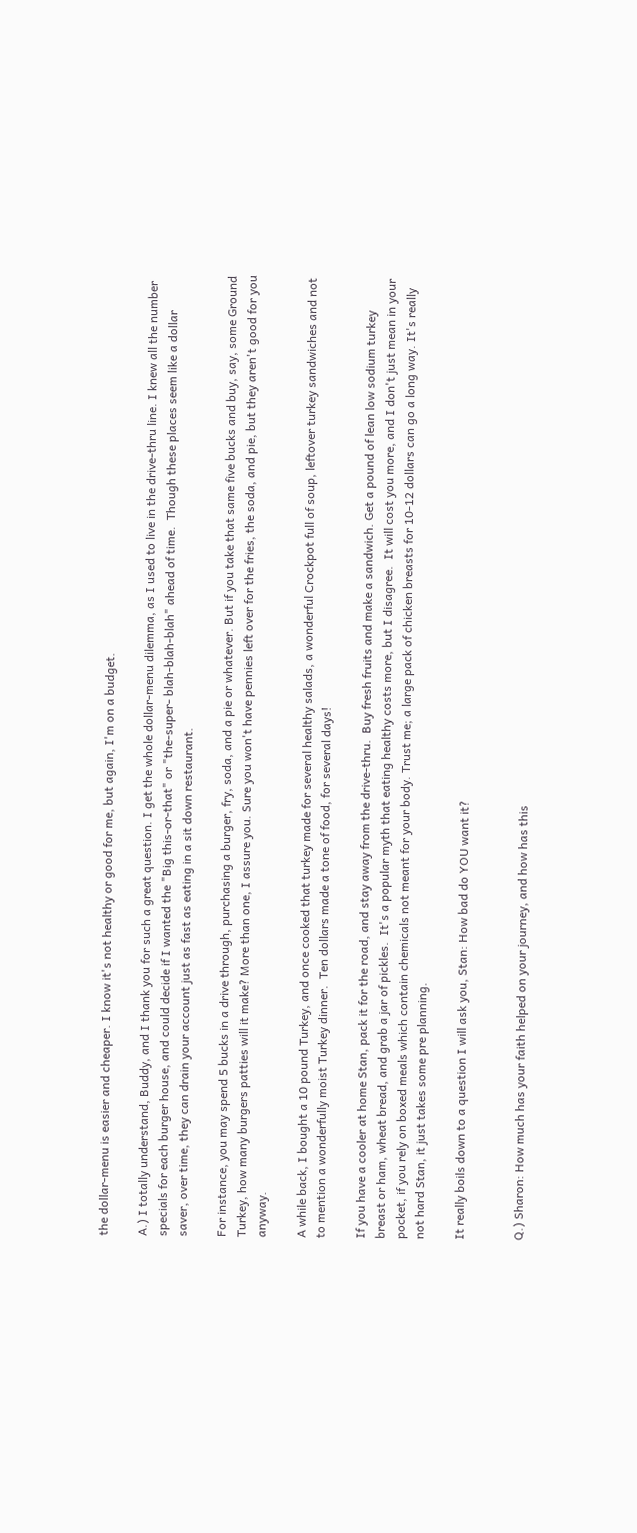the dollar-menu is easier and cheaper. I know it's not healthy or good for me, but again, I'm on a budget.

A.) I totally understand, Buddy, and I thank you for such a great question. I get the whole dollar-menu dilemma, as I used to live in the drive-thru line. I knew all the number specials for each burger house, and could decide if I wanted the "Big this-or-that" or "the-super- blah-blah-blah" ahead of time.  Though these places seem like a dollar saver, over time, they can drain your account just as fast as eating in a sit down restaurant.

For instance, you may spend 5 bucks in a drive through, purchasing a burger, fry, soda, and a pie or whatever. But if you take that same five bucks and buy, say, some Ground Turkey, how many burgers patties will it make? More than one, I assure you. Sure you won't have pennies left over for the fries, the soda, and pie, but they aren't good for you anyway.

A while back, I bought a 10 pound Turkey, and once cooked that turkey made for several healthy salads, a wonderful Crockpot full of soup, leftover turkey sandwiches and not to mention a wonderfully moist Turkey dinner.  Ten dollars made a tone of food, for several days!

If you have a cooler at home Stan, pack it for the road, and stay away from the drive-thru.  Buy fresh fruits and make a sandwich. Get a pound of lean low sodium turkey breast or ham, wheat bread, and grab a jar of pickles.  It's a popular myth that eating healthy costs more, but I disagree.  It will cost you more, and I don't just mean in your pocket, if you rely on boxed meals which contain chemicals not meant for your body. Trust me; a large pack of chicken breasts for 10-12 dollars can go a long way. It's really not hard Stan, it just takes some pre planning.

It really boils down to a question I will ask you, Stan: How bad do YOU want it?


Q.) Sharon: How much has your faith helped on your journey, and how has this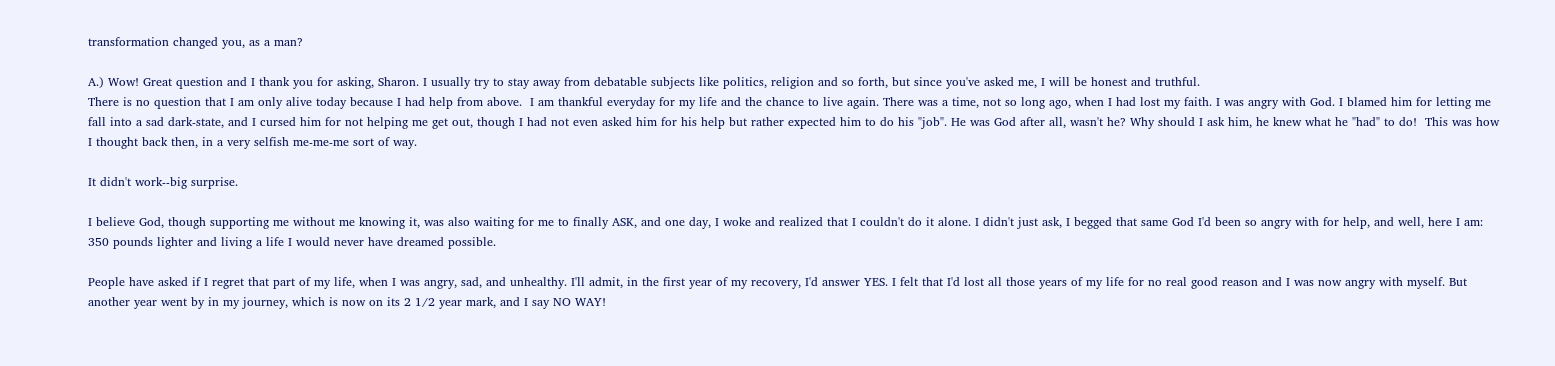transformation changed you, as a man?

A.) Wow! Great question and I thank you for asking, Sharon. I usually try to stay away from debatable subjects like politics, religion and so forth, but since you've asked me, I will be honest and truthful.
There is no question that I am only alive today because I had help from above.  I am thankful everyday for my life and the chance to live again. There was a time, not so long ago, when I had lost my faith. I was angry with God. I blamed him for letting me fall into a sad dark-state, and I cursed him for not helping me get out, though I had not even asked him for his help but rather expected him to do his "job". He was God after all, wasn't he? Why should I ask him, he knew what he "had" to do!  This was how I thought back then, in a very selfish me-me-me sort of way.

It didn't work--big surprise.

I believe God, though supporting me without me knowing it, was also waiting for me to finally ASK, and one day, I woke and realized that I couldn't do it alone. I didn't just ask, I begged that same God I'd been so angry with for help, and well, here I am: 350 pounds lighter and living a life I would never have dreamed possible.

People have asked if I regret that part of my life, when I was angry, sad, and unhealthy. I'll admit, in the first year of my recovery, I'd answer YES. I felt that I'd lost all those years of my life for no real good reason and I was now angry with myself. But another year went by in my journey, which is now on its 2 1/2 year mark, and I say NO WAY!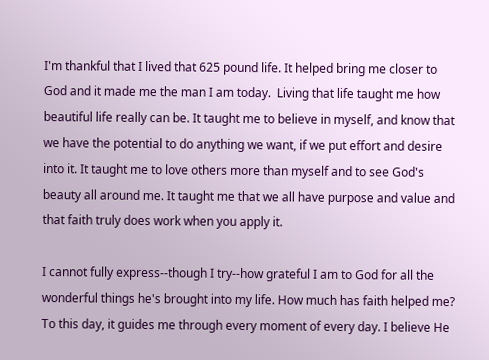I'm thankful that I lived that 625 pound life. It helped bring me closer to God and it made me the man I am today.  Living that life taught me how beautiful life really can be. It taught me to believe in myself, and know that we have the potential to do anything we want, if we put effort and desire into it. It taught me to love others more than myself and to see God's beauty all around me. It taught me that we all have purpose and value and that faith truly does work when you apply it.

I cannot fully express--though I try--how grateful I am to God for all the wonderful things he's brought into my life. How much has faith helped me? To this day, it guides me through every moment of every day. I believe He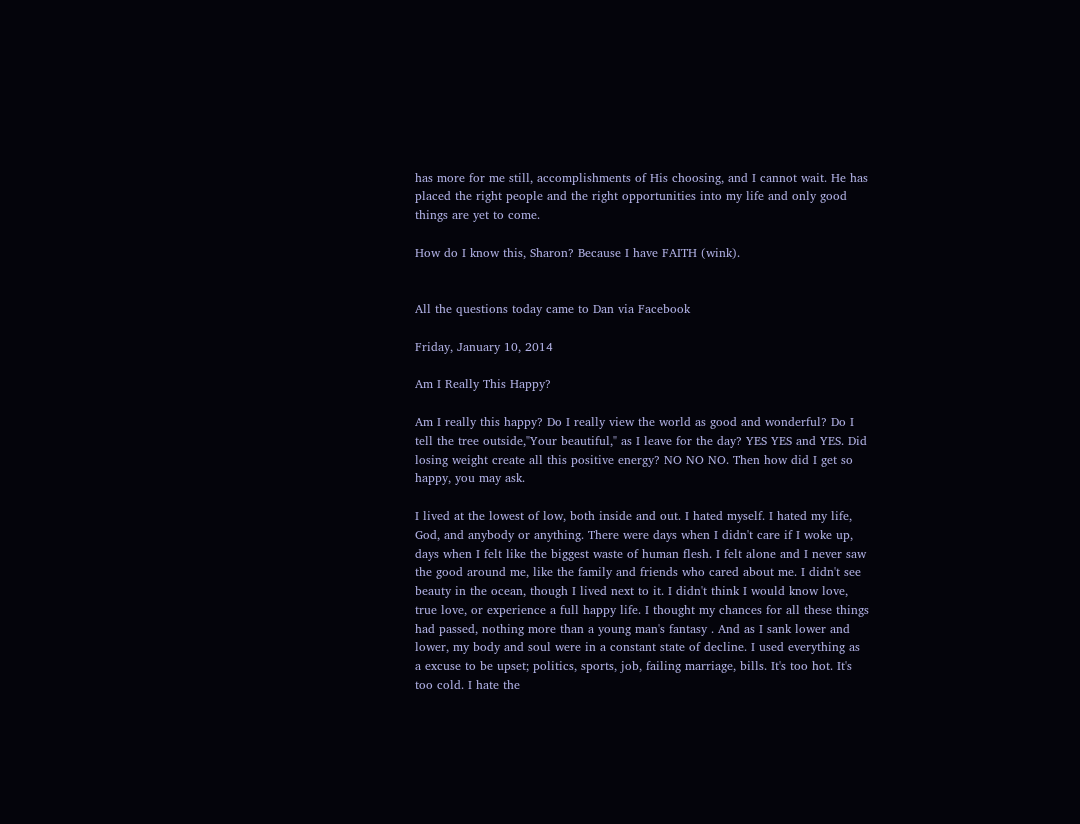has more for me still, accomplishments of His choosing, and I cannot wait. He has placed the right people and the right opportunities into my life and only good things are yet to come.

How do I know this, Sharon? Because I have FAITH (wink).


All the questions today came to Dan via Facebook

Friday, January 10, 2014

Am I Really This Happy?

Am I really this happy? Do I really view the world as good and wonderful? Do I tell the tree outside,"Your beautiful," as I leave for the day? YES YES and YES. Did losing weight create all this positive energy? NO NO NO. Then how did I get so happy, you may ask.

I lived at the lowest of low, both inside and out. I hated myself. I hated my life, God, and anybody or anything. There were days when I didn't care if I woke up, days when I felt like the biggest waste of human flesh. I felt alone and I never saw the good around me, like the family and friends who cared about me. I didn't see beauty in the ocean, though I lived next to it. I didn't think I would know love, true love, or experience a full happy life. I thought my chances for all these things had passed, nothing more than a young man's fantasy . And as I sank lower and lower, my body and soul were in a constant state of decline. I used everything as a excuse to be upset; politics, sports, job, failing marriage, bills. It's too hot. It's too cold. I hate the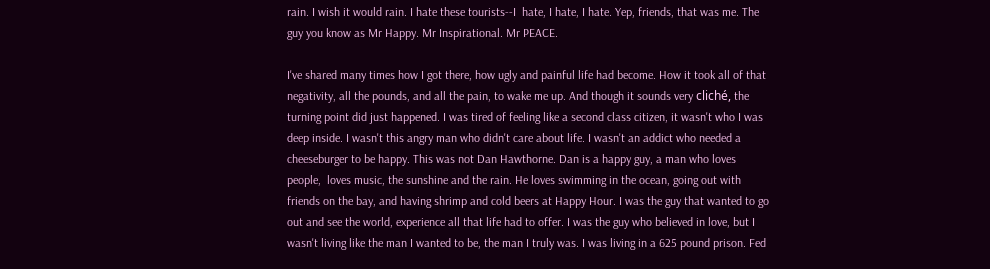rain. I wish it would rain. I hate these tourists--I  hate, I hate, I hate. Yep, friends, that was me. The guy you know as Mr Happy. Mr Inspirational. Mr PEACE.

I've shared many times how I got there, how ugly and painful life had become. How it took all of that negativity, all the pounds, and all the pain, to wake me up. And though it sounds very cliché, the turning point did just happened. I was tired of feeling like a second class citizen, it wasn't who I was deep inside. I wasn't this angry man who didn't care about life. I wasn't an addict who needed a cheeseburger to be happy. This was not Dan Hawthorne. Dan is a happy guy, a man who loves people,  loves music, the sunshine and the rain. He loves swimming in the ocean, going out with friends on the bay, and having shrimp and cold beers at Happy Hour. I was the guy that wanted to go out and see the world, experience all that life had to offer. I was the guy who believed in love, but I wasn't living like the man I wanted to be, the man I truly was. I was living in a 625 pound prison. Fed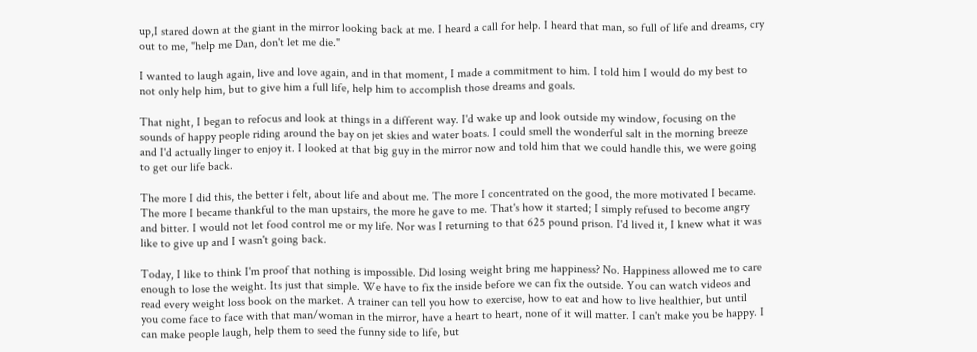up,I stared down at the giant in the mirror looking back at me. I heard a call for help. I heard that man, so full of life and dreams, cry out to me, "help me Dan, don't let me die."

I wanted to laugh again, live and love again, and in that moment, I made a commitment to him. I told him I would do my best to not only help him, but to give him a full life, help him to accomplish those dreams and goals.

That night, I began to refocus and look at things in a different way. I'd wake up and look outside my window, focusing on the sounds of happy people riding around the bay on jet skies and water boats. I could smell the wonderful salt in the morning breeze and I'd actually linger to enjoy it. I looked at that big guy in the mirror now and told him that we could handle this, we were going to get our life back.

The more I did this, the better i felt, about life and about me. The more I concentrated on the good, the more motivated I became. The more I became thankful to the man upstairs, the more he gave to me. That's how it started; I simply refused to become angry and bitter. I would not let food control me or my life. Nor was I returning to that 625 pound prison. I'd lived it, I knew what it was like to give up and I wasn't going back.

Today, I like to think I'm proof that nothing is impossible. Did losing weight bring me happiness? No. Happiness allowed me to care enough to lose the weight. Its just that simple. We have to fix the inside before we can fix the outside. You can watch videos and read every weight loss book on the market. A trainer can tell you how to exercise, how to eat and how to live healthier, but until you come face to face with that man/woman in the mirror, have a heart to heart, none of it will matter. I can't make you be happy. I can make people laugh, help them to seed the funny side to life, but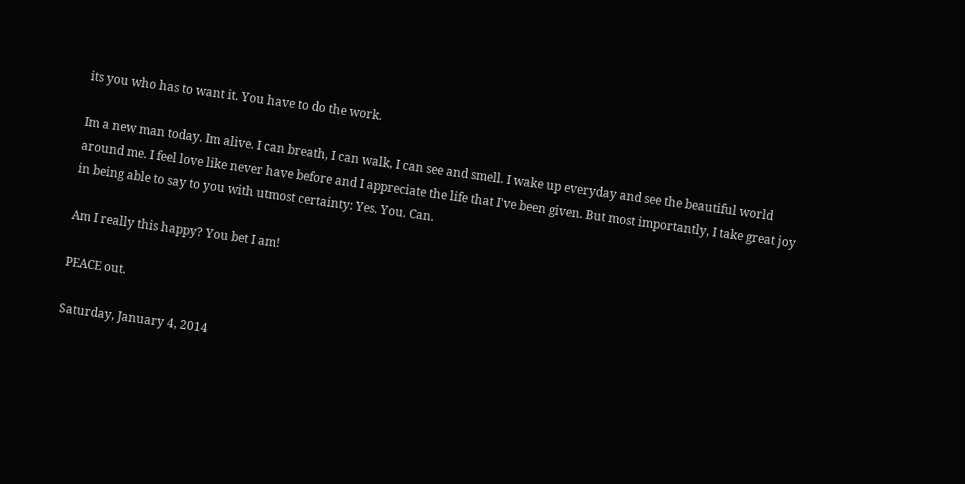its you who has to want it. You have to do the work.

Im a new man today. Im alive. I can breath, I can walk, I can see and smell. I wake up everyday and see the beautiful world around me. I feel love like never have before and I appreciate the life that I've been given. But most importantly, I take great joy in being able to say to you with utmost certainty: Yes. You. Can.

Am I really this happy? You bet I am!

PEACE out.

Saturday, January 4, 2014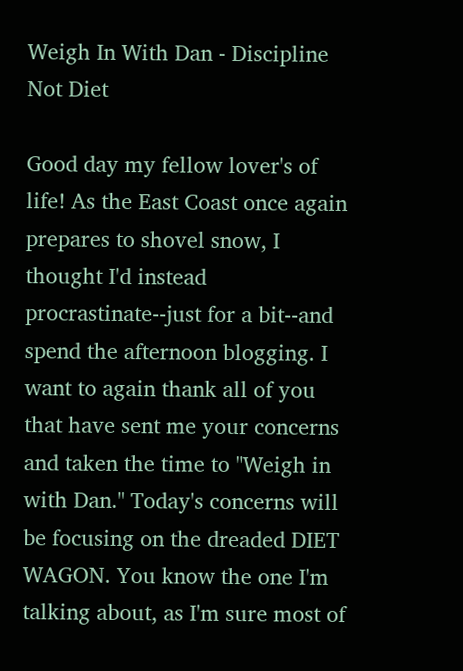Weigh In With Dan - Discipline Not Diet

Good day my fellow lover's of life! As the East Coast once again prepares to shovel snow, I thought I'd instead procrastinate--just for a bit--and spend the afternoon blogging. I want to again thank all of you that have sent me your concerns and taken the time to "Weigh in with Dan." Today's concerns will be focusing on the dreaded DIET WAGON. You know the one I'm talking about, as I'm sure most of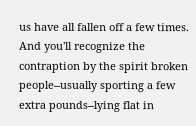us have all fallen off a few times. And you'll recognize the contraption by the spirit broken people--usually sporting a few extra pounds--lying flat in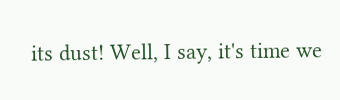its dust! Well, I say, it's time we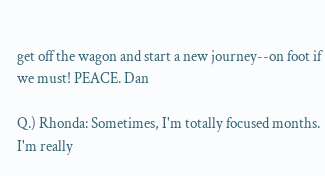get off the wagon and start a new journey--on foot if we must! PEACE. Dan

Q.) Rhonda: Sometimes, I'm totally focused months. I'm really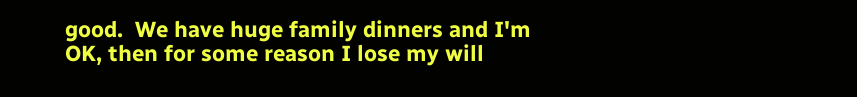good.  We have huge family dinners and I'm OK, then for some reason I lose my will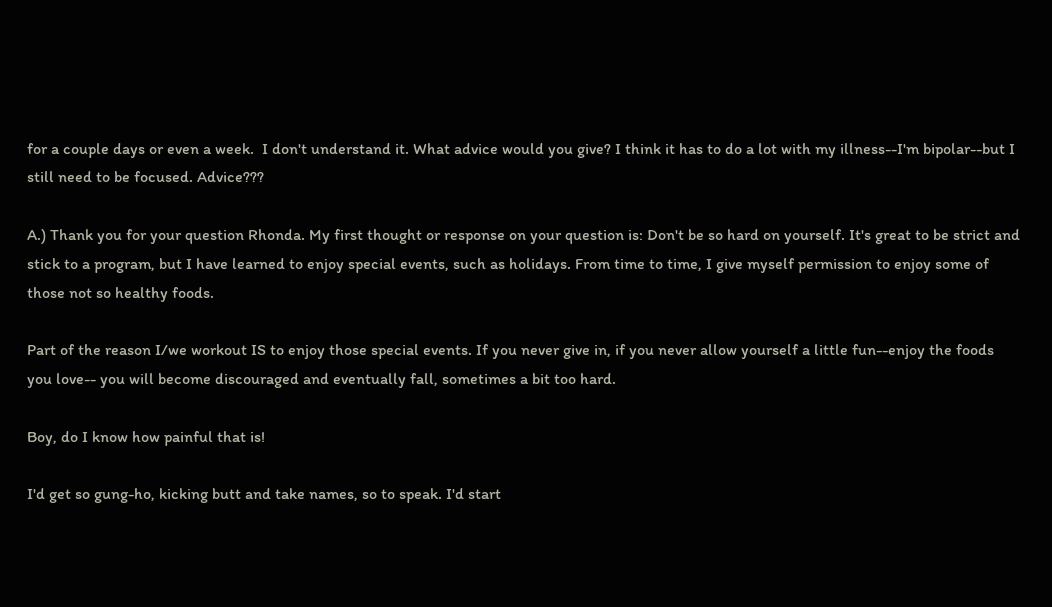for a couple days or even a week.  I don't understand it. What advice would you give? I think it has to do a lot with my illness--I'm bipolar--but I still need to be focused. Advice???

A.) Thank you for your question Rhonda. My first thought or response on your question is: Don't be so hard on yourself. It's great to be strict and stick to a program, but I have learned to enjoy special events, such as holidays. From time to time, I give myself permission to enjoy some of those not so healthy foods.

Part of the reason I/we workout IS to enjoy those special events. If you never give in, if you never allow yourself a little fun--enjoy the foods you love-- you will become discouraged and eventually fall, sometimes a bit too hard.

Boy, do I know how painful that is!

I'd get so gung-ho, kicking butt and take names, so to speak. I'd start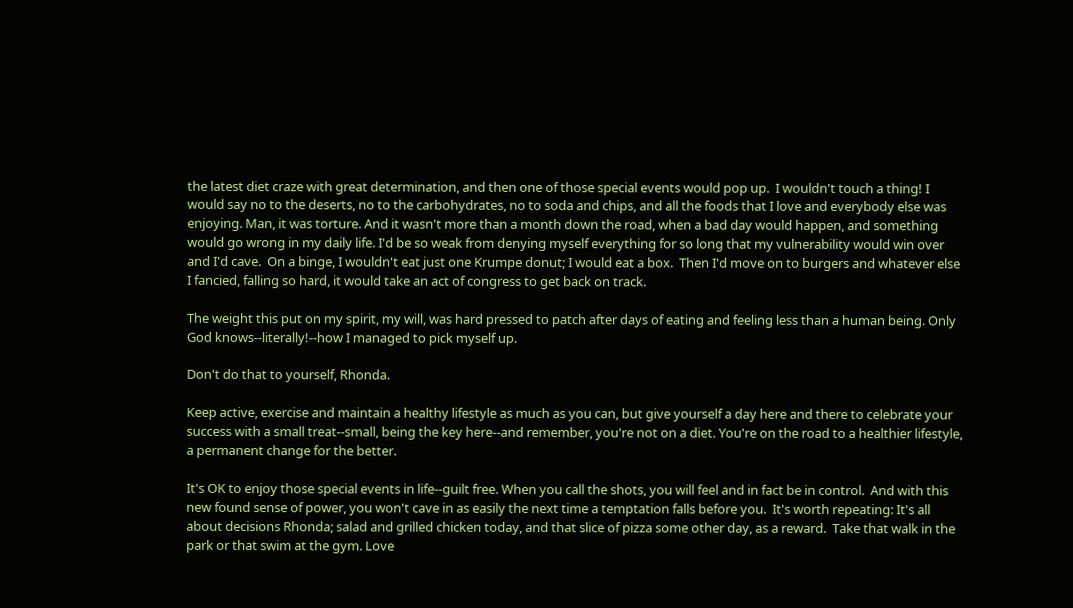the latest diet craze with great determination, and then one of those special events would pop up.  I wouldn't touch a thing! I would say no to the deserts, no to the carbohydrates, no to soda and chips, and all the foods that I love and everybody else was enjoying. Man, it was torture. And it wasn't more than a month down the road, when a bad day would happen, and something would go wrong in my daily life. I'd be so weak from denying myself everything for so long that my vulnerability would win over and I'd cave.  On a binge, I wouldn't eat just one Krumpe donut; I would eat a box.  Then I'd move on to burgers and whatever else I fancied, falling so hard, it would take an act of congress to get back on track.

The weight this put on my spirit, my will, was hard pressed to patch after days of eating and feeling less than a human being. Only God knows--literally!--how I managed to pick myself up.

Don't do that to yourself, Rhonda.

Keep active, exercise and maintain a healthy lifestyle as much as you can, but give yourself a day here and there to celebrate your success with a small treat--small, being the key here--and remember, you're not on a diet. You're on the road to a healthier lifestyle, a permanent change for the better.

It's OK to enjoy those special events in life--guilt free. When you call the shots, you will feel and in fact be in control.  And with this new found sense of power, you won't cave in as easily the next time a temptation falls before you.  It's worth repeating: It's all about decisions Rhonda; salad and grilled chicken today, and that slice of pizza some other day, as a reward.  Take that walk in the park or that swim at the gym. Love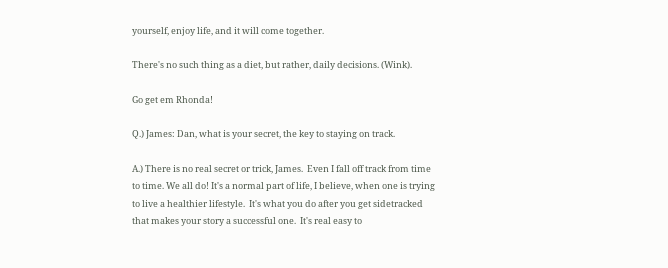yourself, enjoy life, and it will come together.

There's no such thing as a diet, but rather, daily decisions. (Wink).

Go get em Rhonda!

Q.) James: Dan, what is your secret, the key to staying on track.

A.) There is no real secret or trick, James.  Even I fall off track from time to time. We all do! It's a normal part of life, I believe, when one is trying to live a healthier lifestyle.  It's what you do after you get sidetracked that makes your story a successful one.  It's real easy to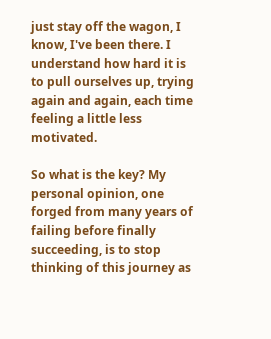just stay off the wagon, I know, I've been there. I understand how hard it is to pull ourselves up, trying again and again, each time feeling a little less motivated.

So what is the key? My personal opinion, one forged from many years of failing before finally succeeding, is to stop thinking of this journey as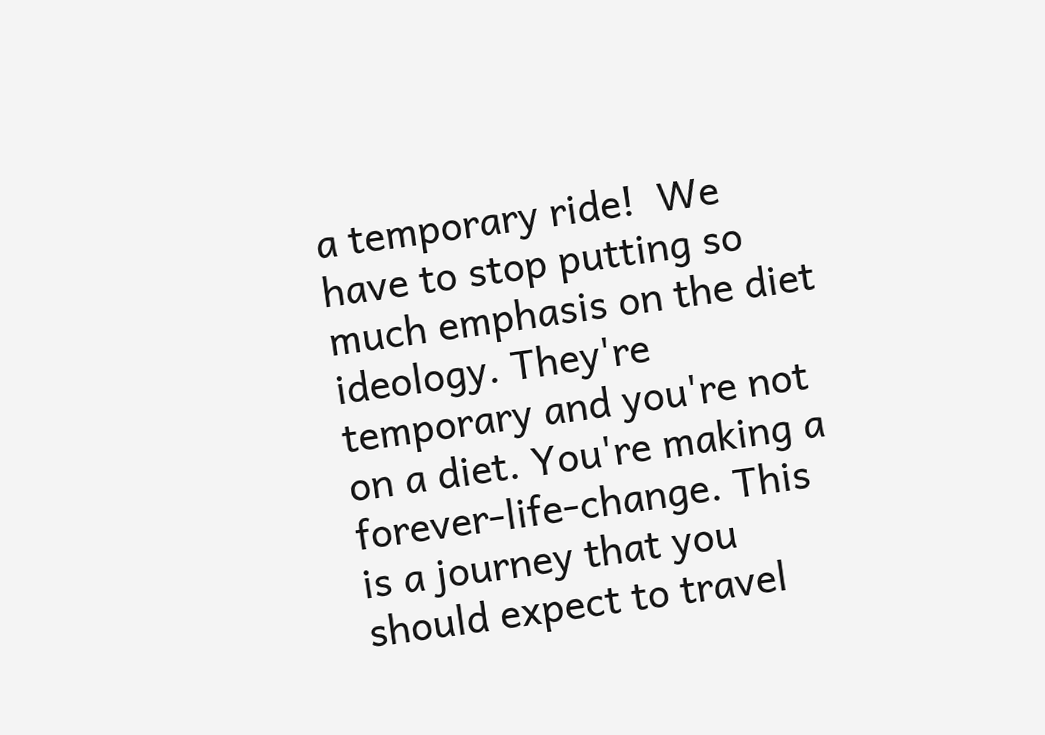a temporary ride!  We have to stop putting so much emphasis on the diet ideology. They're temporary and you're not on a diet. You're making a forever-life-change. This is a journey that you should expect to travel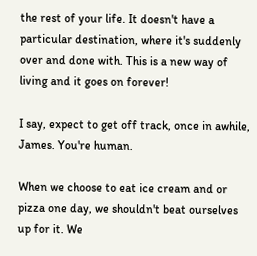the rest of your life. It doesn't have a particular destination, where it's suddenly over and done with. This is a new way of living and it goes on forever!

I say, expect to get off track, once in awhile, James. You're human.

When we choose to eat ice cream and or pizza one day, we shouldn't beat ourselves up for it. We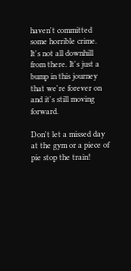haven't committed some horrible crime. It's not all downhill from there. It's just a bump in this journey that we're forever on and it's still moving forward.

Don't let a missed day at the gym or a piece of pie stop the train!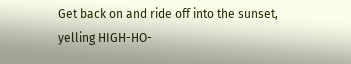Get back on and ride off into the sunset, yelling HIGH-HO-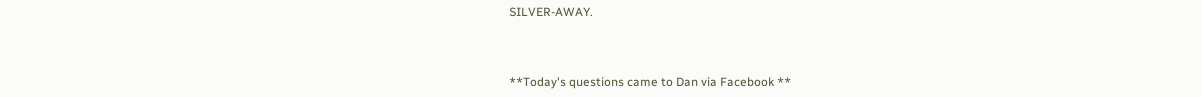SILVER-AWAY.



**Today's questions came to Dan via Facebook **